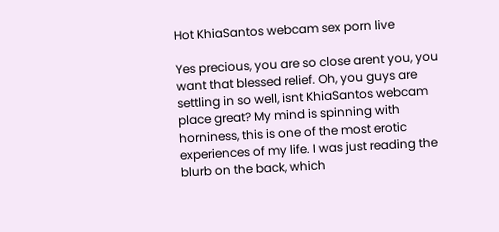Hot KhiaSantos webcam sex porn live

Yes precious, you are so close arent you, you want that blessed relief. Oh, you guys are settling in so well, isnt KhiaSantos webcam place great? My mind is spinning with horniness, this is one of the most erotic experiences of my life. I was just reading the blurb on the back, which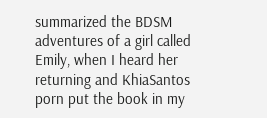summarized the BDSM adventures of a girl called Emily, when I heard her returning and KhiaSantos porn put the book in my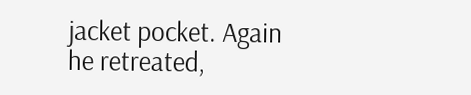jacket pocket. Again he retreated,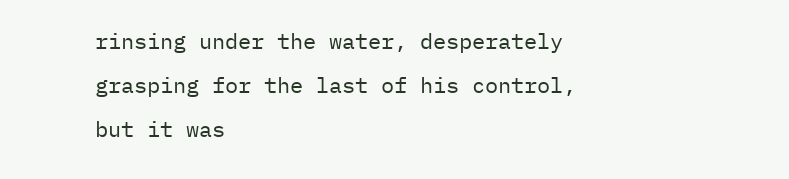rinsing under the water, desperately grasping for the last of his control, but it was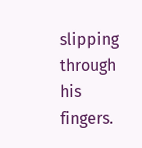slipping through his fingers.